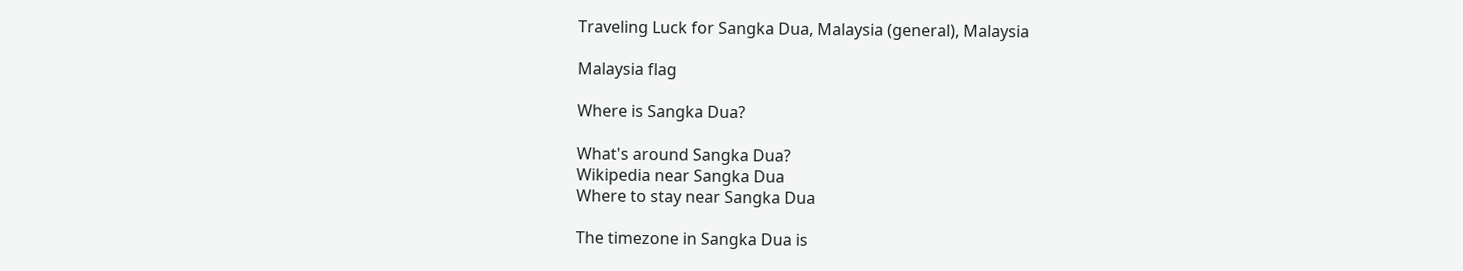Traveling Luck for Sangka Dua, Malaysia (general), Malaysia

Malaysia flag

Where is Sangka Dua?

What's around Sangka Dua?
Wikipedia near Sangka Dua
Where to stay near Sangka Dua

The timezone in Sangka Dua is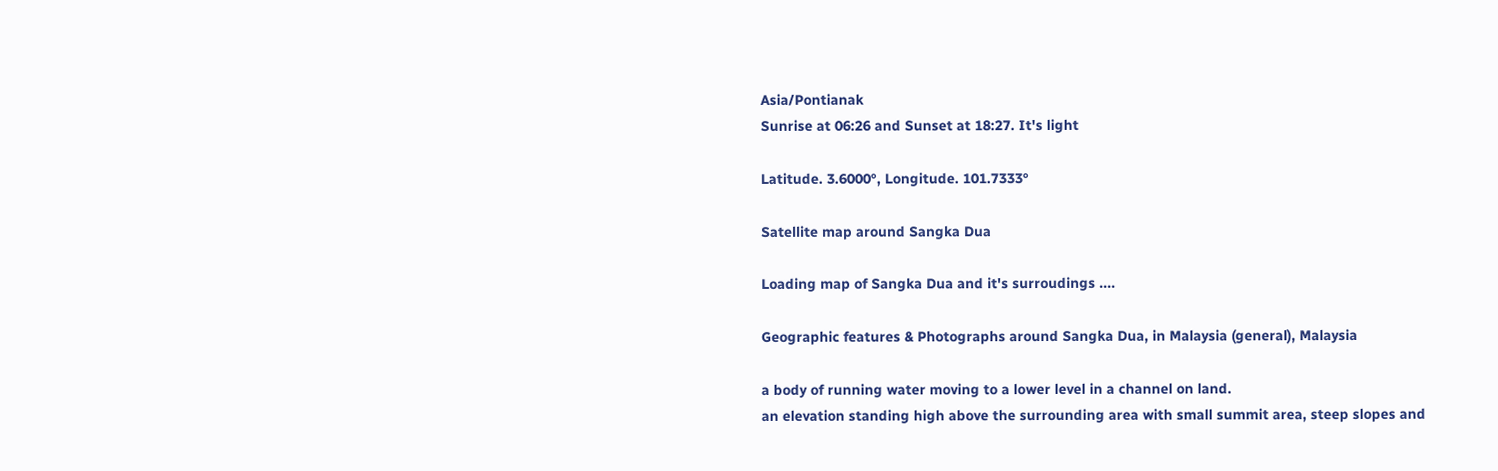Asia/Pontianak
Sunrise at 06:26 and Sunset at 18:27. It's light

Latitude. 3.6000°, Longitude. 101.7333°

Satellite map around Sangka Dua

Loading map of Sangka Dua and it's surroudings ....

Geographic features & Photographs around Sangka Dua, in Malaysia (general), Malaysia

a body of running water moving to a lower level in a channel on land.
an elevation standing high above the surrounding area with small summit area, steep slopes and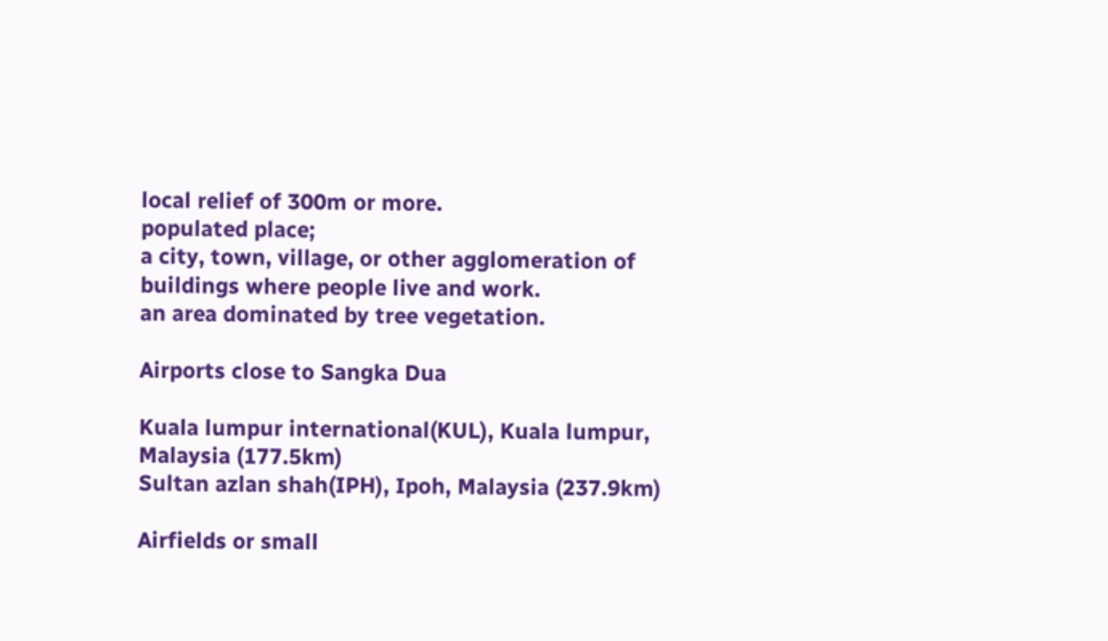local relief of 300m or more.
populated place;
a city, town, village, or other agglomeration of buildings where people live and work.
an area dominated by tree vegetation.

Airports close to Sangka Dua

Kuala lumpur international(KUL), Kuala lumpur, Malaysia (177.5km)
Sultan azlan shah(IPH), Ipoh, Malaysia (237.9km)

Airfields or small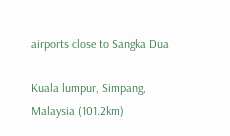airports close to Sangka Dua

Kuala lumpur, Simpang, Malaysia (101.2km)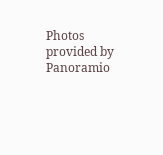Photos provided by Panoramio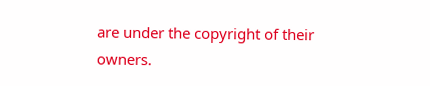are under the copyright of their owners.